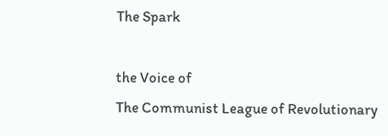The Spark

the Voice of
The Communist League of Revolutionary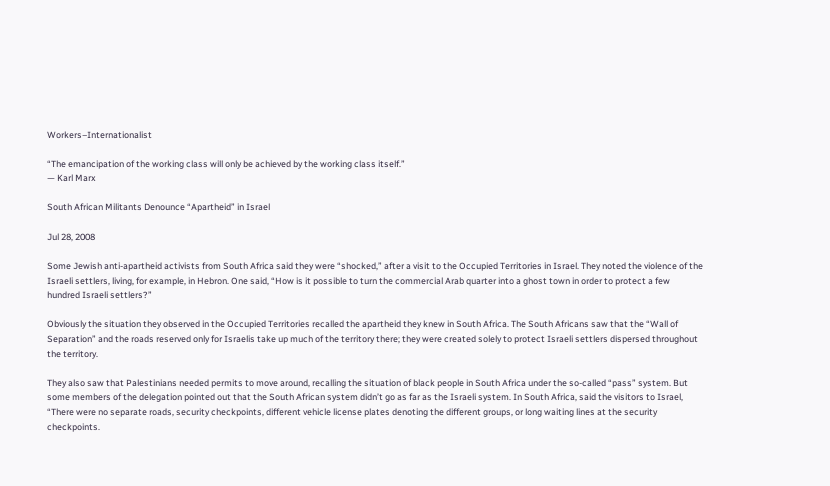Workers–Internationalist

“The emancipation of the working class will only be achieved by the working class itself.”
— Karl Marx

South African Militants Denounce “Apartheid” in Israel

Jul 28, 2008

Some Jewish anti-apartheid activists from South Africa said they were “shocked,” after a visit to the Occupied Territories in Israel. They noted the violence of the Israeli settlers, living, for example, in Hebron. One said, “How is it possible to turn the commercial Arab quarter into a ghost town in order to protect a few hundred Israeli settlers?”

Obviously the situation they observed in the Occupied Territories recalled the apartheid they knew in South Africa. The South Africans saw that the “Wall of Separation” and the roads reserved only for Israelis take up much of the territory there; they were created solely to protect Israeli settlers dispersed throughout the territory.

They also saw that Palestinians needed permits to move around, recalling the situation of black people in South Africa under the so-called “pass” system. But some members of the delegation pointed out that the South African system didn’t go as far as the Israeli system. In South Africa, said the visitors to Israel, “There were no separate roads, security checkpoints, different vehicle license plates denoting the different groups, or long waiting lines at the security checkpoints.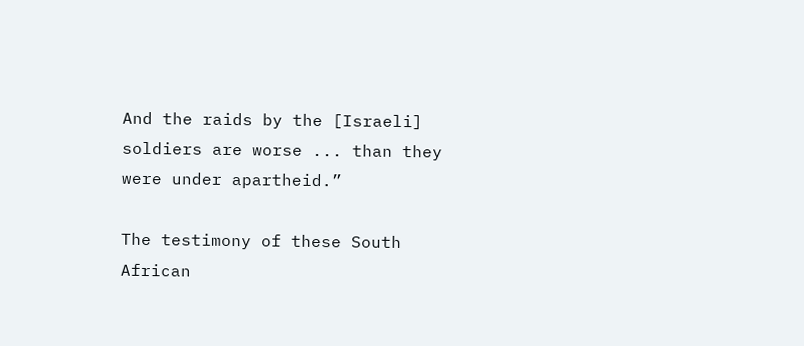And the raids by the [Israeli] soldiers are worse ... than they were under apartheid.”

The testimony of these South African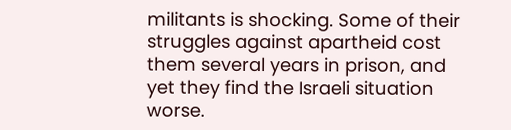militants is shocking. Some of their struggles against apartheid cost them several years in prison, and yet they find the Israeli situation worse.